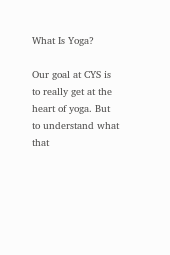What Is Yoga?

Our goal at CYS is to really get at the heart of yoga. But to understand what that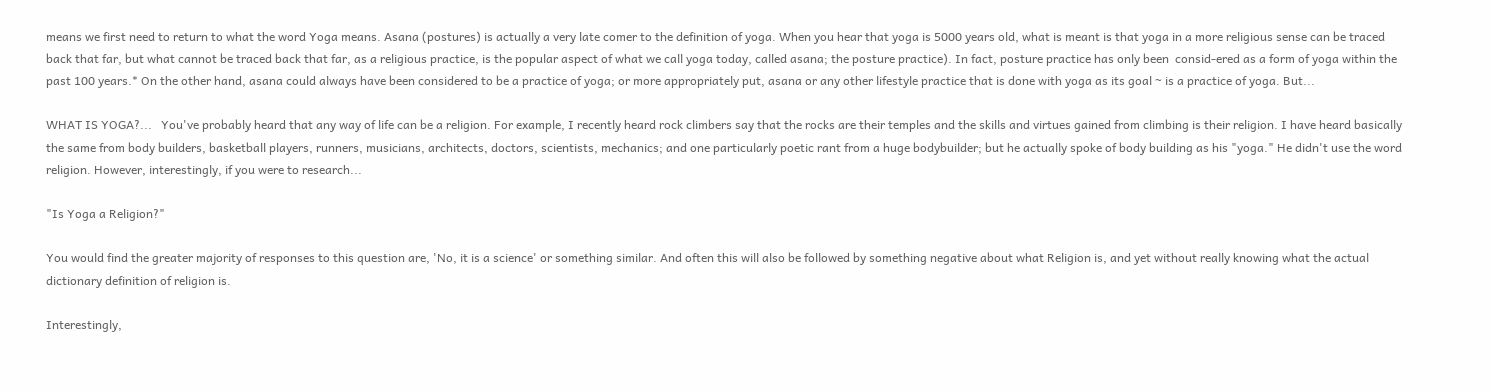means we first need to return to what the word Yoga means. Asana (postures) is actually a very late comer to the definition of yoga. When you hear that yoga is 5000 years old, what is meant is that yoga in a more religious sense can be traced back that far, but what cannot be traced back that far, as a religious practice, is the popular aspect of what we call yoga today, called asana; the posture practice). In fact, posture practice has only been  consid-ered as a form of yoga within the past 100 years.* On the other hand, asana could always have been considered to be a practice of yoga; or more appropriately put, asana or any other lifestyle practice that is done with yoga as its goal ~ is a practice of yoga. But...

WHAT IS YOGA?...   You've probably heard that any way of life can be a religion. For example, I recently heard rock climbers say that the rocks are their temples and the skills and virtues gained from climbing is their religion. I have heard basically the same from body builders, basketball players, runners, musicians, architects, doctors, scientists, mechanics; and one particularly poetic rant from a huge bodybuilder; but he actually spoke of body building as his "yoga." He didn't use the word religion. However, interestingly, if you were to research...

"Is Yoga a Religion?"

You would find the greater majority of responses to this question are, 'No, it is a science' or something similar. And often this will also be followed by something negative about what Religion is, and yet without really knowing what the actual dictionary definition of religion is.

Interestingly,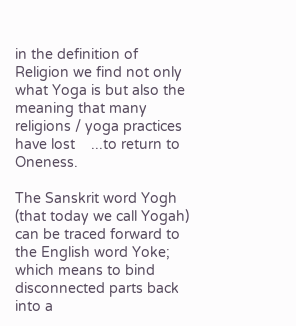in the definition of Religion we find not only what Yoga is but also the meaning that many religions / yoga practices have lost    ...to return to Oneness.

The Sanskrit word Yogh (that today we call Yogah) can be traced forward to the English word Yoke; which means to bind disconnected parts back into a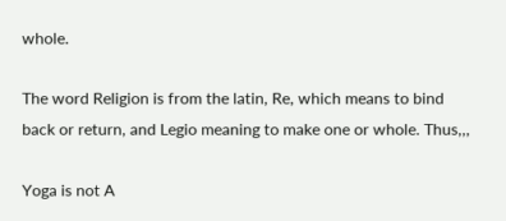whole.

The word Religion is from the latin, Re, which means to bind back or return, and Legio meaning to make one or whole. Thus,,,

Yoga is not A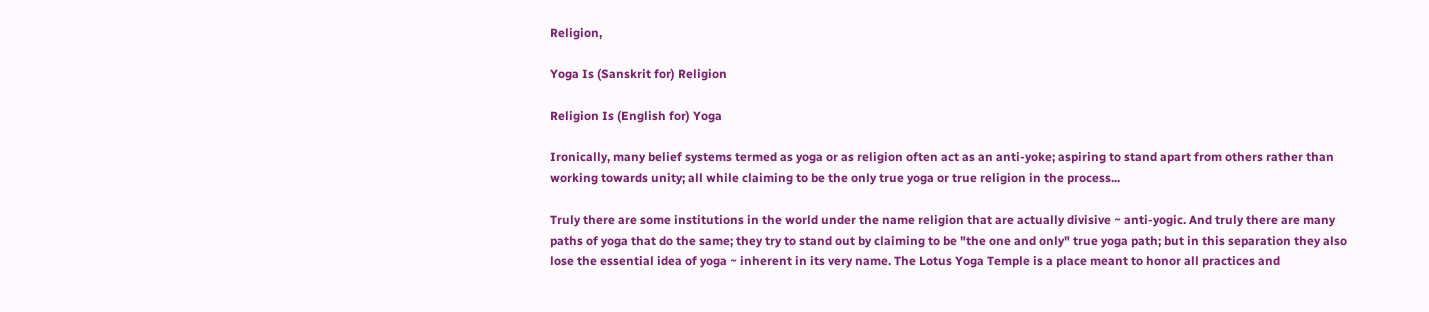Religion,

Yoga Is (Sanskrit for) Religion

Religion Is (English for) Yoga

Ironically, many belief systems termed as yoga or as religion often act as an anti-yoke; aspiring to stand apart from others rather than working towards unity; all while claiming to be the only true yoga or true religion in the process...

Truly there are some institutions in the world under the name religion that are actually divisive ~ anti-yogic. And truly there are many paths of yoga that do the same; they try to stand out by claiming to be "the one and only" true yoga path; but in this separation they also lose the essential idea of yoga ~ inherent in its very name. The Lotus Yoga Temple is a place meant to honor all practices and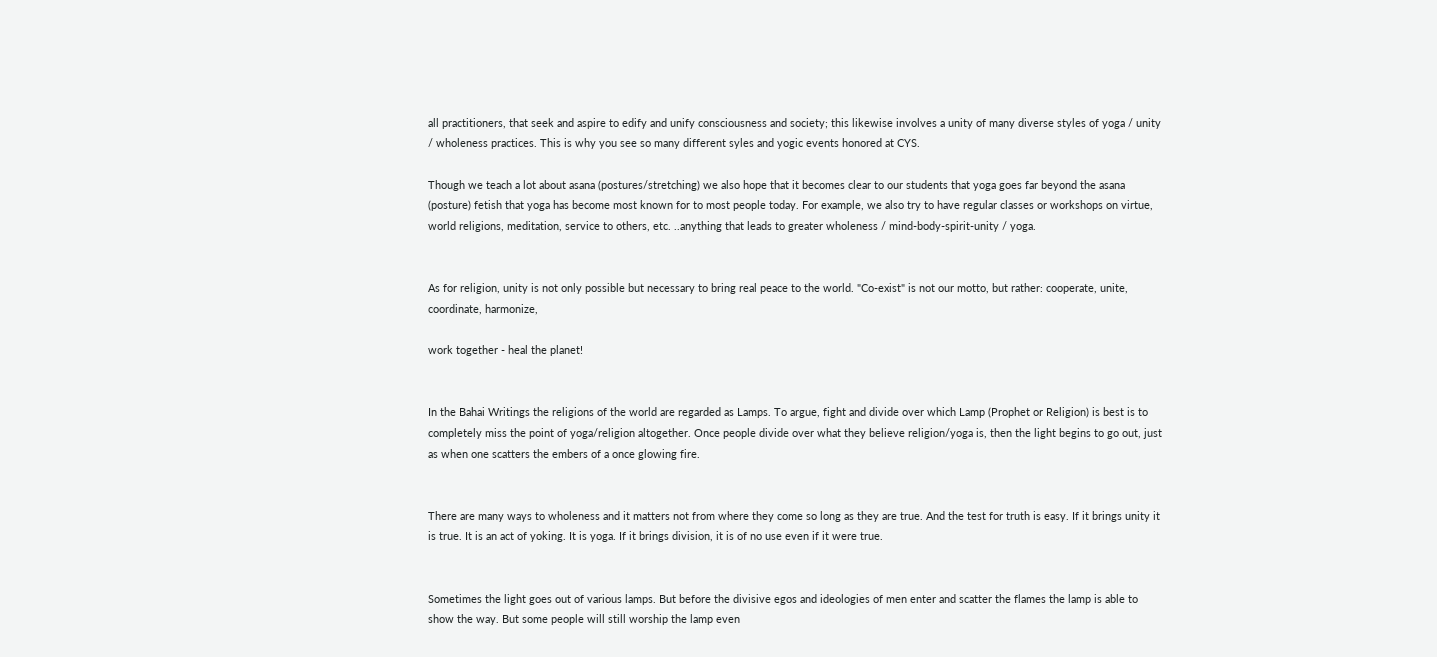all practitioners, that seek and aspire to edify and unify consciousness and society; this likewise involves a unity of many diverse styles of yoga / unity / wholeness practices. This is why you see so many different syles and yogic events honored at CYS.

Though we teach a lot about asana (postures/stretching) we also hope that it becomes clear to our students that yoga goes far beyond the asana (posture) fetish that yoga has become most known for to most people today. For example, we also try to have regular classes or workshops on virtue, world religions, meditation, service to others, etc. ..anything that leads to greater wholeness / mind-body-spirit-unity / yoga.


As for religion, unity is not only possible but necessary to bring real peace to the world. "Co-exist" is not our motto, but rather: cooperate, unite, coordinate, harmonize,

work together - heal the planet!


In the Bahai Writings the religions of the world are regarded as Lamps. To argue, fight and divide over which Lamp (Prophet or Religion) is best is to completely miss the point of yoga/religion altogether. Once people divide over what they believe religion/yoga is, then the light begins to go out, just as when one scatters the embers of a once glowing fire.


There are many ways to wholeness and it matters not from where they come so long as they are true. And the test for truth is easy. If it brings unity it is true. It is an act of yoking. It is yoga. If it brings division, it is of no use even if it were true.


Sometimes the light goes out of various lamps. But before the divisive egos and ideologies of men enter and scatter the flames the lamp is able to show the way. But some people will still worship the lamp even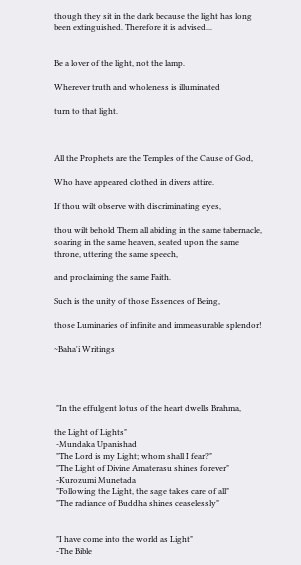though they sit in the dark because the light has long been extinguished. Therefore it is advised...


Be a lover of the light, not the lamp.

Wherever truth and wholeness is illuminated

turn to that light.



All the Prophets are the Temples of the Cause of God,

Who have appeared clothed in divers attire.

If thou wilt observe with discriminating eyes,

thou wilt behold Them all abiding in the same tabernacle, soaring in the same heaven, seated upon the same throne, uttering the same speech,

and proclaiming the same Faith.

Such is the unity of those Essences of Being,

those Luminaries of infinite and immeasurable splendor!

~Baha'i Writings




 "In the effulgent lotus of the heart dwells Brahma,

the Light of Lights"
 -Mundaka Upanishad
 "The Lord is my Light; whom shall I fear?"
 "The Light of Divine Amaterasu shines forever"
 -Kurozumi Munetada
 "Following the Light, the sage takes care of all"
 "The radiance of Buddha shines ceaselessly"


 "I have come into the world as Light"
 -The Bible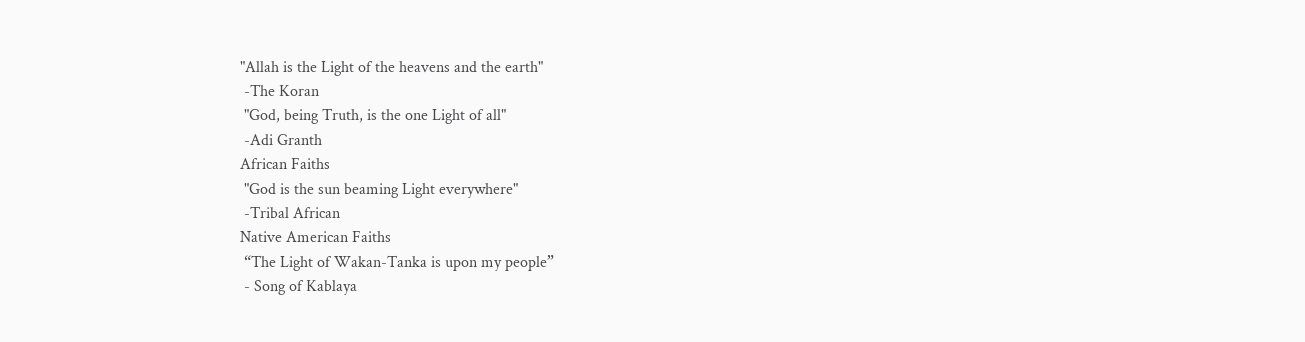"Allah is the Light of the heavens and the earth"
 -The Koran
 "God, being Truth, is the one Light of all"
 -Adi Granth
African Faiths
 "God is the sun beaming Light everywhere"
 -Tribal African
Native American Faiths
 “The Light of Wakan-Tanka is upon my people”
 - Song of Kablaya